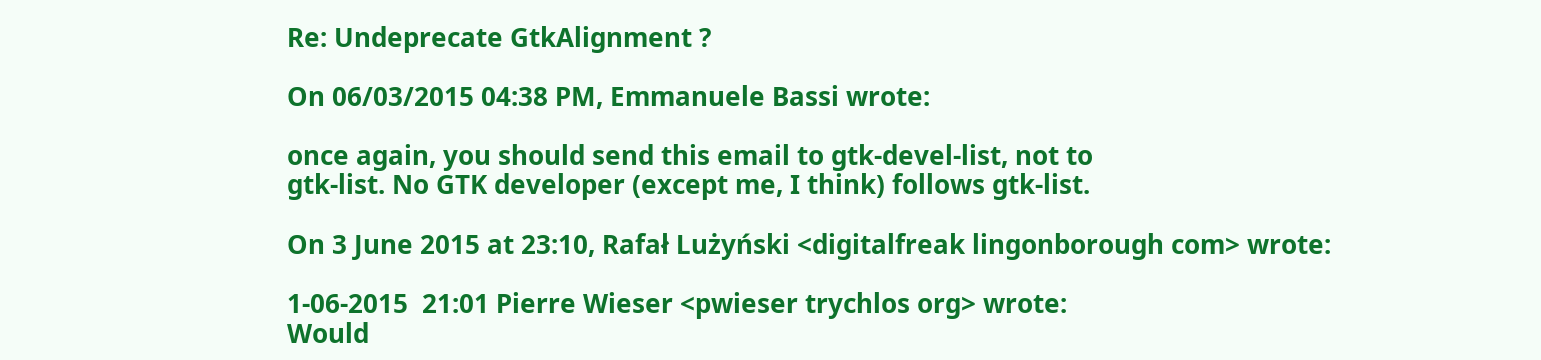Re: Undeprecate GtkAlignment ?

On 06/03/2015 04:38 PM, Emmanuele Bassi wrote:

once again, you should send this email to gtk-devel-list, not to
gtk-list. No GTK developer (except me, I think) follows gtk-list.

On 3 June 2015 at 23:10, Rafał Lużyński <digitalfreak lingonborough com> wrote:

1-06-2015  21:01 Pierre Wieser <pwieser trychlos org> wrote:
Would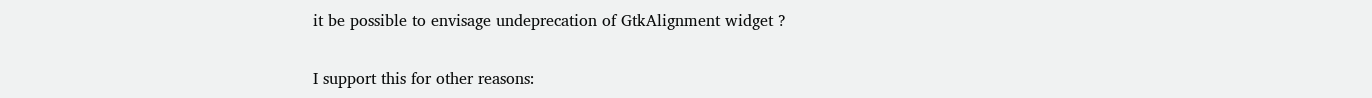it be possible to envisage undeprecation of GtkAlignment widget ?

I support this for other reasons: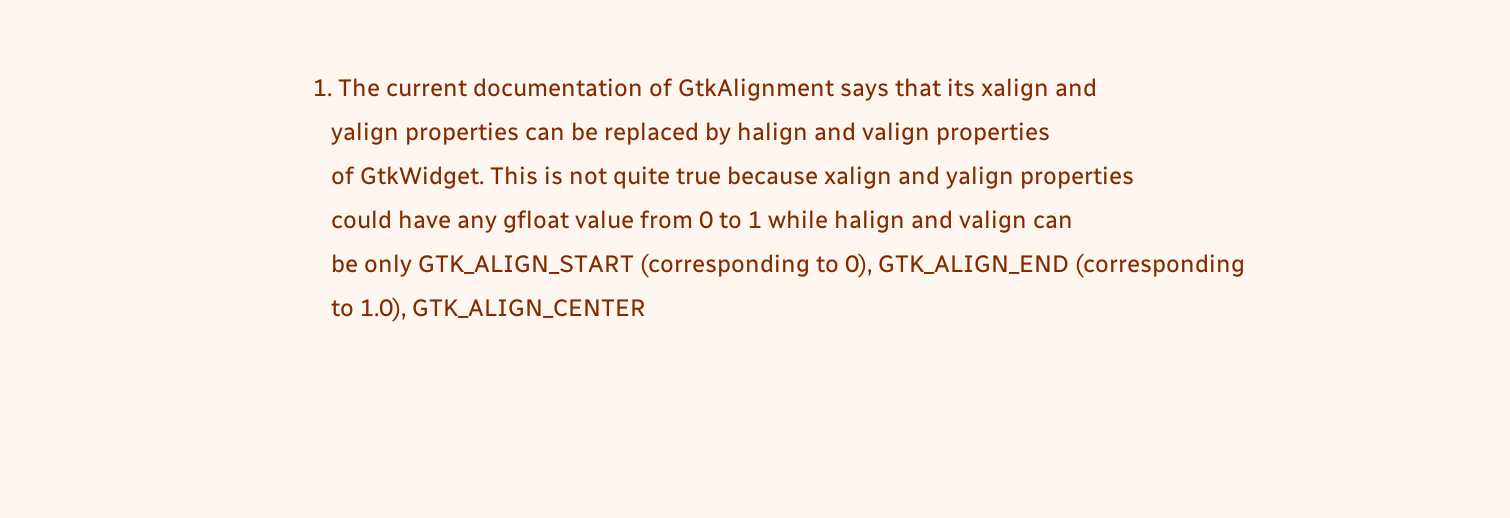1. The current documentation of GtkAlignment says that its xalign and
   yalign properties can be replaced by halign and valign properties
   of GtkWidget. This is not quite true because xalign and yalign properties
   could have any gfloat value from 0 to 1 while halign and valign can
   be only GTK_ALIGN_START (corresponding to 0), GTK_ALIGN_END (corresponding
   to 1.0), GTK_ALIGN_CENTER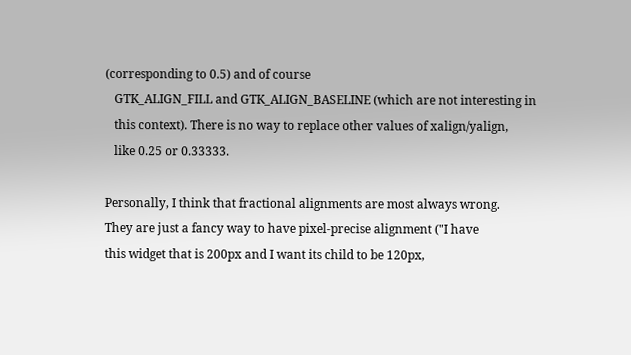(corresponding to 0.5) and of course
   GTK_ALIGN_FILL and GTK_ALIGN_BASELINE (which are not interesting in
   this context). There is no way to replace other values of xalign/yalign,
   like 0.25 or 0.33333.

Personally, I think that fractional alignments are most always wrong.
They are just a fancy way to have pixel-precise alignment ("I have
this widget that is 200px and I want its child to be 120px,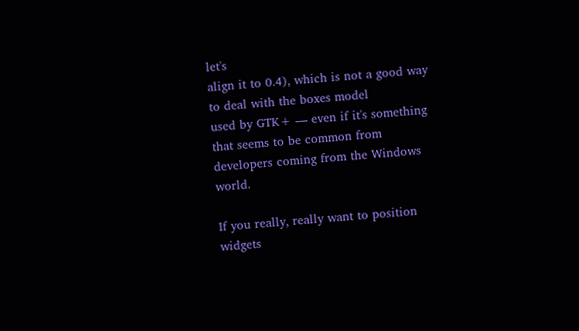let's
align it to 0.4), which is not a good way to deal with the boxes model
used by GTK+ — even if it's something that seems to be common from
developers coming from the Windows world.

If you really, really want to position widgets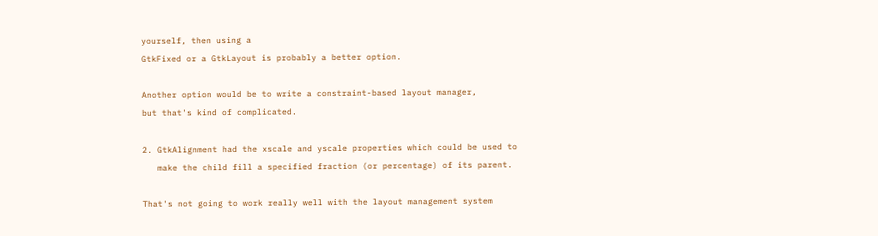yourself, then using a
GtkFixed or a GtkLayout is probably a better option.

Another option would be to write a constraint-based layout manager,
but that's kind of complicated.

2. GtkAlignment had the xscale and yscale properties which could be used to
   make the child fill a specified fraction (or percentage) of its parent.

That's not going to work really well with the layout management system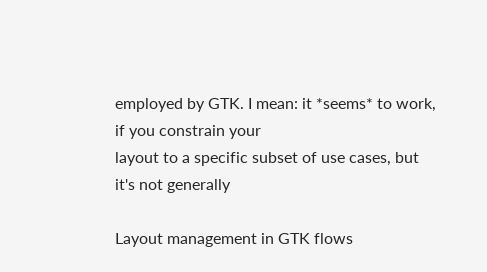employed by GTK. I mean: it *seems* to work, if you constrain your
layout to a specific subset of use cases, but it's not generally

Layout management in GTK flows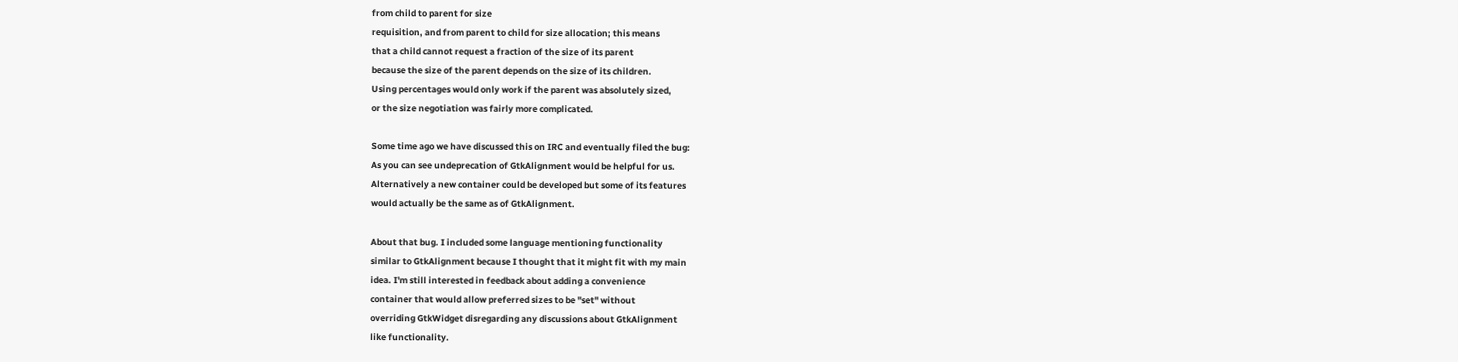from child to parent for size
requisition, and from parent to child for size allocation; this means
that a child cannot request a fraction of the size of its parent
because the size of the parent depends on the size of its children.
Using percentages would only work if the parent was absolutely sized,
or the size negotiation was fairly more complicated.

Some time ago we have discussed this on IRC and eventually filed the bug:
As you can see undeprecation of GtkAlignment would be helpful for us.
Alternatively a new container could be developed but some of its features
would actually be the same as of GtkAlignment.

About that bug. I included some language mentioning functionality
similar to GtkAlignment because I thought that it might fit with my main
idea. I'm still interested in feedback about adding a convenience
container that would allow preferred sizes to be "set" without
overriding GtkWidget disregarding any discussions about GtkAlignment
like functionality.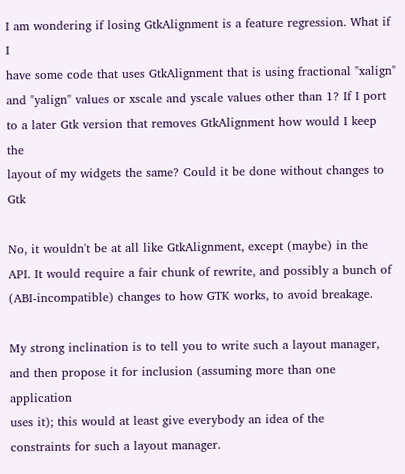I am wondering if losing GtkAlignment is a feature regression. What if I
have some code that uses GtkAlignment that is using fractional "xalign"
and "yalign" values or xscale and yscale values other than 1? If I port
to a later Gtk version that removes GtkAlignment how would I keep the
layout of my widgets the same? Could it be done without changes to Gtk

No, it wouldn't be at all like GtkAlignment, except (maybe) in the
API. It would require a fair chunk of rewrite, and possibly a bunch of
(ABI-incompatible) changes to how GTK works, to avoid breakage.

My strong inclination is to tell you to write such a layout manager,
and then propose it for inclusion (assuming more than one application
uses it); this would at least give everybody an idea of the
constraints for such a layout manager.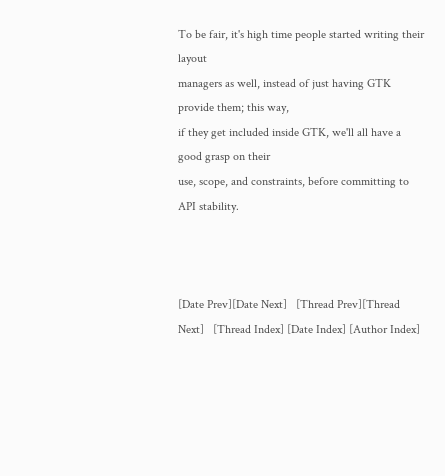To be fair, it's high time people started writing their layout
managers as well, instead of just having GTK provide them; this way,
if they get included inside GTK, we'll all have a good grasp on their
use, scope, and constraints, before committing to API stability.



[Date Prev][Date Next]   [Thread Prev][Thread Next]   [Thread Index] [Date Index] [Author Index]